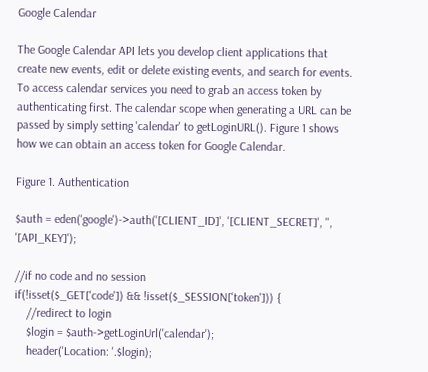Google Calendar

The Google Calendar API lets you develop client applications that create new events, edit or delete existing events, and search for events. To access calendar services you need to grab an access token by authenticating first. The calendar scope when generating a URL can be passed by simply setting 'calendar' to getLoginURL(). Figure 1 shows how we can obtain an access token for Google Calendar.

Figure 1. Authentication

$auth = eden('google')->auth('[CLIENT_ID]', '[CLIENT_SECRET]', '', '[API_KEY]');

//if no code and no session
if(!isset($_GET['code']) && !isset($_SESSION['token'])) {
    //redirect to login
    $login = $auth->getLoginUrl('calendar');
    header('Location: '.$login);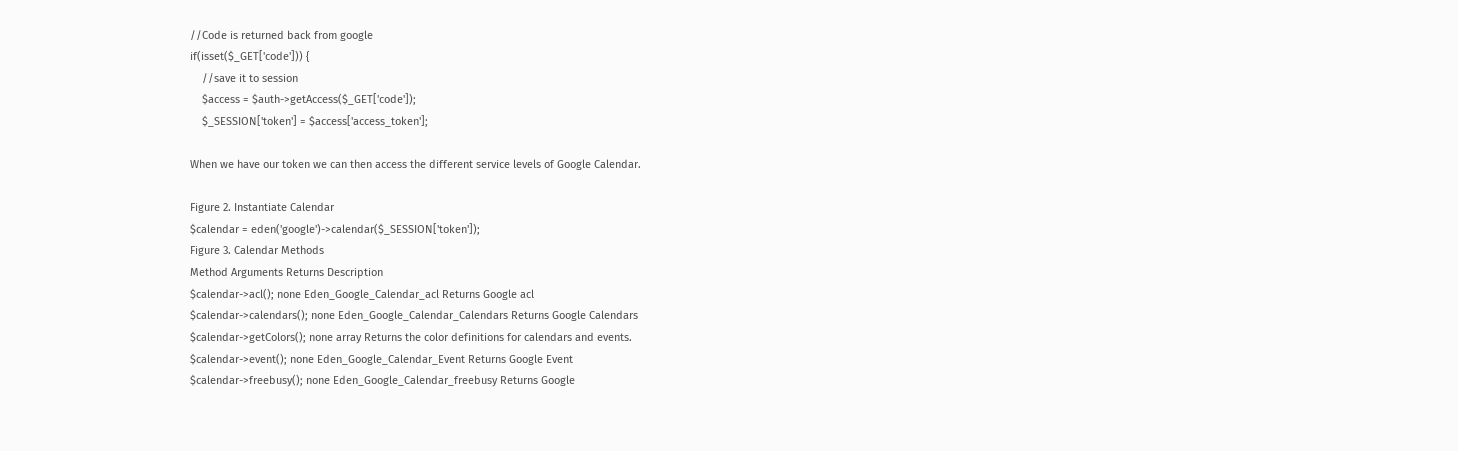//Code is returned back from google
if(isset($_GET['code'])) {
    //save it to session
    $access = $auth->getAccess($_GET['code']);
    $_SESSION['token'] = $access['access_token'];

When we have our token we can then access the different service levels of Google Calendar.

Figure 2. Instantiate Calendar
$calendar = eden('google')->calendar($_SESSION['token']);
Figure 3. Calendar Methods
Method Arguments Returns Description
$calendar->acl(); none Eden_Google_Calendar_acl Returns Google acl
$calendar->calendars(); none Eden_Google_Calendar_Calendars Returns Google Calendars
$calendar->getColors(); none array Returns the color definitions for calendars and events.
$calendar->event(); none Eden_Google_Calendar_Event Returns Google Event
$calendar->freebusy(); none Eden_Google_Calendar_freebusy Returns Google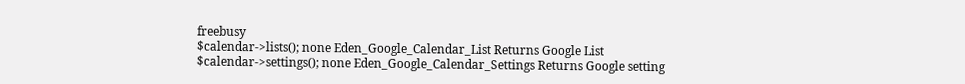freebusy
$calendar->lists(); none Eden_Google_Calendar_List Returns Google List
$calendar->settings(); none Eden_Google_Calendar_Settings Returns Google setting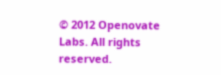© 2012 Openovate Labs. All rights reserved.